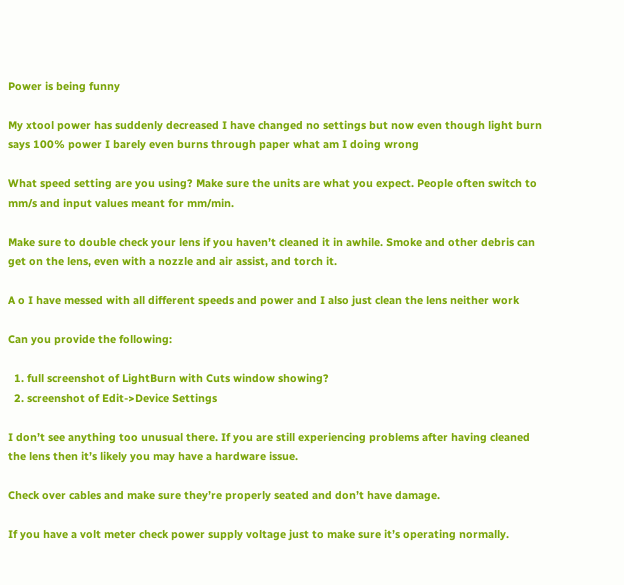Power is being funny

My xtool power has suddenly decreased I have changed no settings but now even though light burn says 100% power I barely even burns through paper what am I doing wrong

What speed setting are you using? Make sure the units are what you expect. People often switch to mm/s and input values meant for mm/min.

Make sure to double check your lens if you haven’t cleaned it in awhile. Smoke and other debris can get on the lens, even with a nozzle and air assist, and torch it.

A o I have messed with all different speeds and power and I also just clean the lens neither work

Can you provide the following:

  1. full screenshot of LightBurn with Cuts window showing?
  2. screenshot of Edit->Device Settings

I don’t see anything too unusual there. If you are still experiencing problems after having cleaned the lens then it’s likely you may have a hardware issue.

Check over cables and make sure they’re properly seated and don’t have damage.

If you have a volt meter check power supply voltage just to make sure it’s operating normally.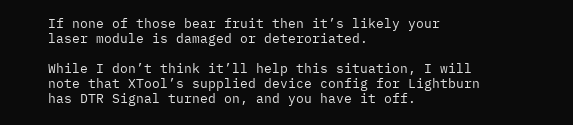If none of those bear fruit then it’s likely your laser module is damaged or deteroriated.

While I don’t think it’ll help this situation, I will note that XTool’s supplied device config for Lightburn has DTR Signal turned on, and you have it off.